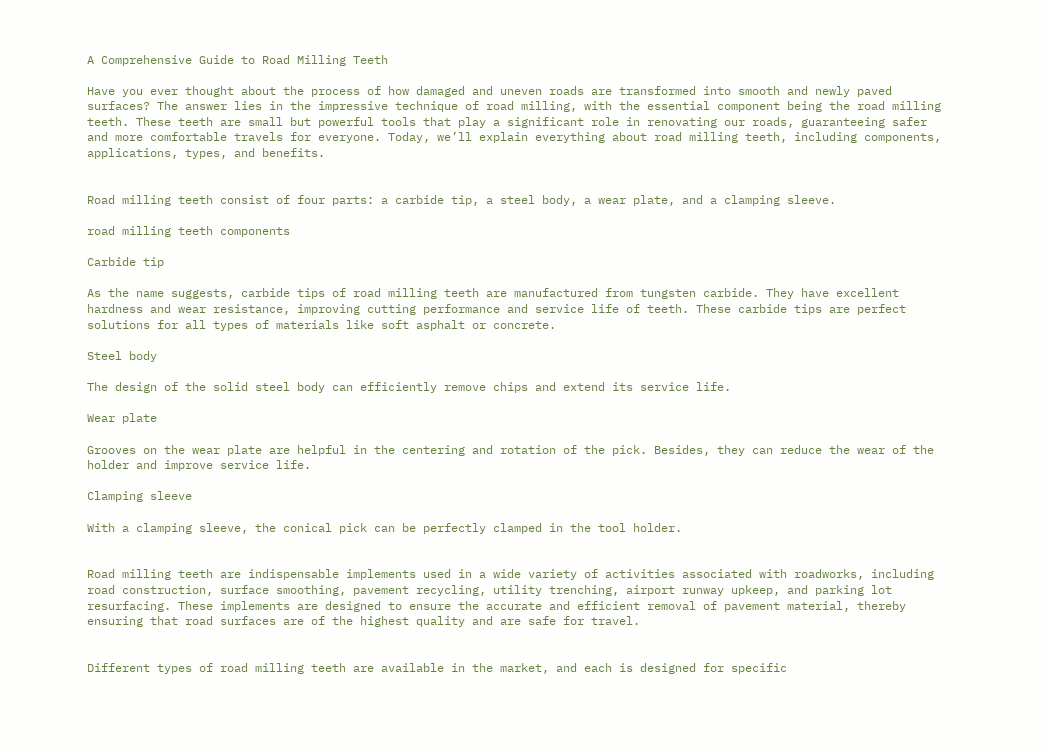A Comprehensive Guide to Road Milling Teeth

Have you ever thought about the process of how damaged and uneven roads are transformed into smooth and newly paved surfaces? The answer lies in the impressive technique of road milling, with the essential component being the road milling teeth. These teeth are small but powerful tools that play a significant role in renovating our roads, guaranteeing safer and more comfortable travels for everyone. Today, we’ll explain everything about road milling teeth, including components, applications, types, and benefits.


Road milling teeth consist of four parts: a carbide tip, a steel body, a wear plate, and a clamping sleeve.

road milling teeth components

Carbide tip

As the name suggests, carbide tips of road milling teeth are manufactured from tungsten carbide. They have excellent hardness and wear resistance, improving cutting performance and service life of teeth. These carbide tips are perfect solutions for all types of materials like soft asphalt or concrete.

Steel body

The design of the solid steel body can efficiently remove chips and extend its service life.

Wear plate

Grooves on the wear plate are helpful in the centering and rotation of the pick. Besides, they can reduce the wear of the holder and improve service life.

Clamping sleeve

With a clamping sleeve, the conical pick can be perfectly clamped in the tool holder.


Road milling teeth are indispensable implements used in a wide variety of activities associated with roadworks, including road construction, surface smoothing, pavement recycling, utility trenching, airport runway upkeep, and parking lot resurfacing. These implements are designed to ensure the accurate and efficient removal of pavement material, thereby ensuring that road surfaces are of the highest quality and are safe for travel.


Different types of road milling teeth are available in the market, and each is designed for specific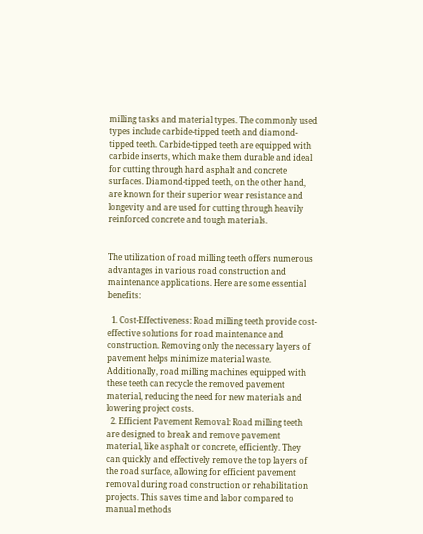milling tasks and material types. The commonly used types include carbide-tipped teeth and diamond-tipped teeth. Carbide-tipped teeth are equipped with carbide inserts, which make them durable and ideal for cutting through hard asphalt and concrete surfaces. Diamond-tipped teeth, on the other hand, are known for their superior wear resistance and longevity and are used for cutting through heavily reinforced concrete and tough materials.


The utilization of road milling teeth offers numerous advantages in various road construction and maintenance applications. Here are some essential benefits:

  1. Cost-Effectiveness: Road milling teeth provide cost-effective solutions for road maintenance and construction. Removing only the necessary layers of pavement helps minimize material waste. Additionally, road milling machines equipped with these teeth can recycle the removed pavement material, reducing the need for new materials and lowering project costs.
  2. Efficient Pavement Removal: Road milling teeth are designed to break and remove pavement material, like asphalt or concrete, efficiently. They can quickly and effectively remove the top layers of the road surface, allowing for efficient pavement removal during road construction or rehabilitation projects. This saves time and labor compared to manual methods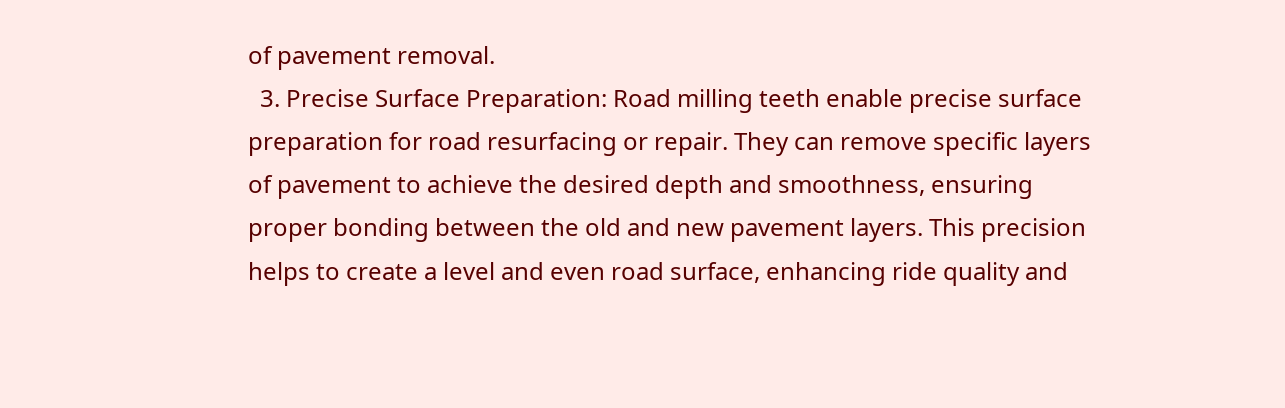of pavement removal.
  3. Precise Surface Preparation: Road milling teeth enable precise surface preparation for road resurfacing or repair. They can remove specific layers of pavement to achieve the desired depth and smoothness, ensuring proper bonding between the old and new pavement layers. This precision helps to create a level and even road surface, enhancing ride quality and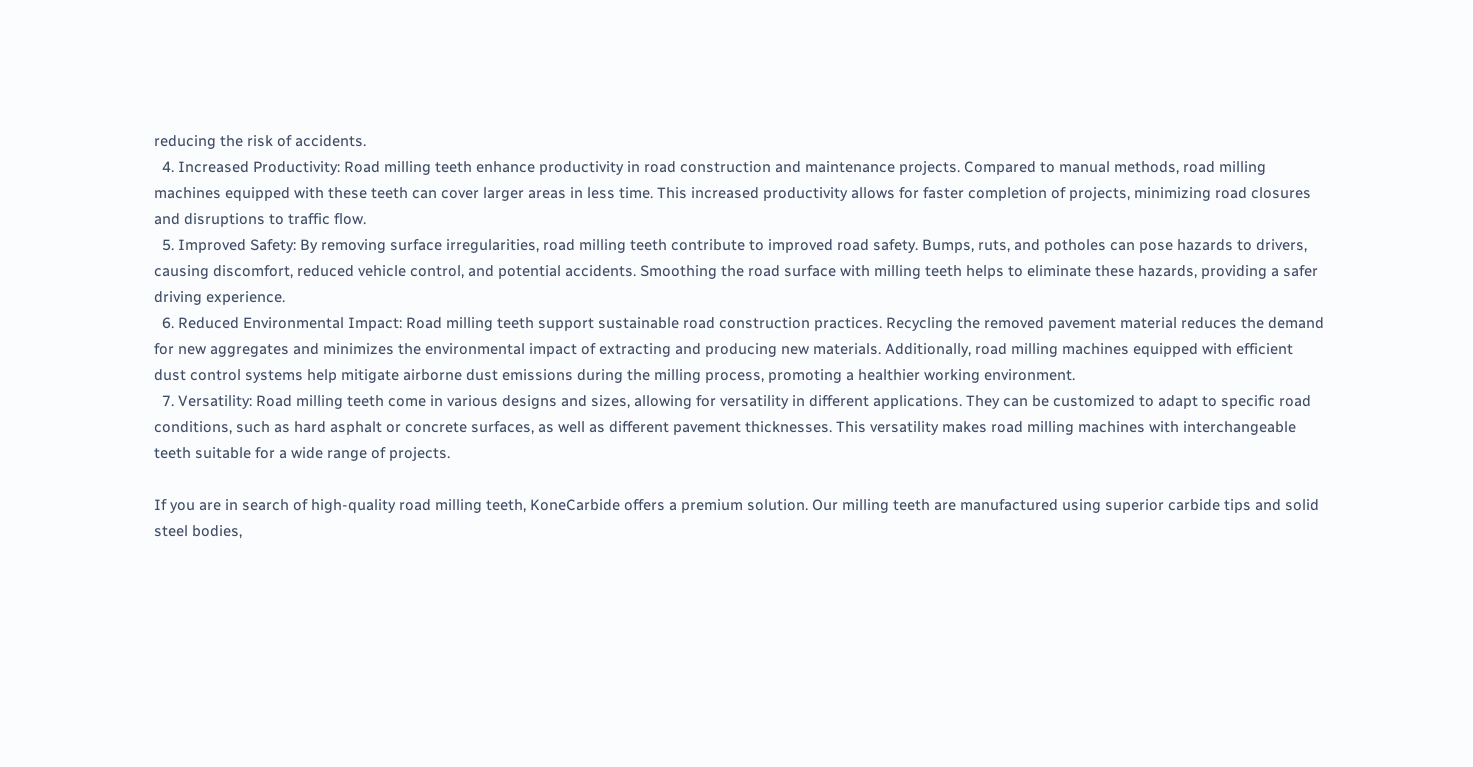reducing the risk of accidents.
  4. Increased Productivity: Road milling teeth enhance productivity in road construction and maintenance projects. Compared to manual methods, road milling machines equipped with these teeth can cover larger areas in less time. This increased productivity allows for faster completion of projects, minimizing road closures and disruptions to traffic flow.
  5. Improved Safety: By removing surface irregularities, road milling teeth contribute to improved road safety. Bumps, ruts, and potholes can pose hazards to drivers, causing discomfort, reduced vehicle control, and potential accidents. Smoothing the road surface with milling teeth helps to eliminate these hazards, providing a safer driving experience.
  6. Reduced Environmental Impact: Road milling teeth support sustainable road construction practices. Recycling the removed pavement material reduces the demand for new aggregates and minimizes the environmental impact of extracting and producing new materials. Additionally, road milling machines equipped with efficient dust control systems help mitigate airborne dust emissions during the milling process, promoting a healthier working environment.
  7. Versatility: Road milling teeth come in various designs and sizes, allowing for versatility in different applications. They can be customized to adapt to specific road conditions, such as hard asphalt or concrete surfaces, as well as different pavement thicknesses. This versatility makes road milling machines with interchangeable teeth suitable for a wide range of projects.

If you are in search of high-quality road milling teeth, KoneCarbide offers a premium solution. Our milling teeth are manufactured using superior carbide tips and solid steel bodies,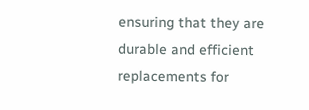ensuring that they are durable and efficient replacements for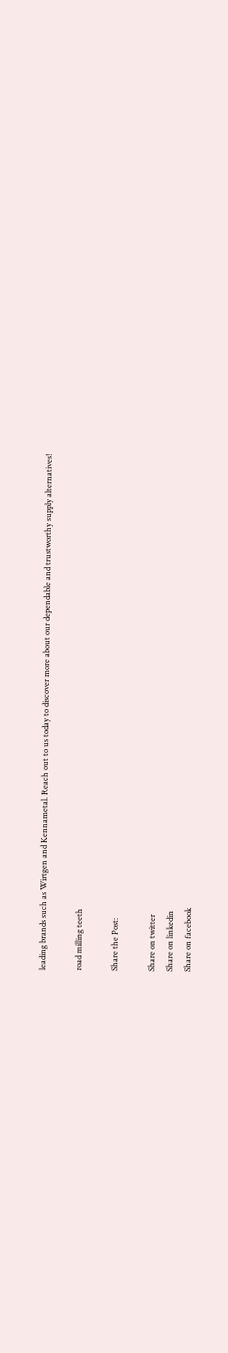leading brands such as Wirtgen and Kennametal. Reach out to us today to discover more about our dependable and trustworthy supply alternatives!

road milling teeth

Share the Post:

Share on twitter
Share on linkedin
Share on facebook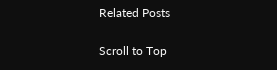Related Posts

Scroll to Top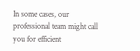In some cases, our professional team might call you for efficient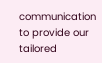communication to provide our tailored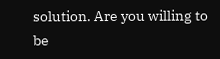solution. Are you willing to be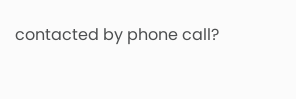contacted by phone call?